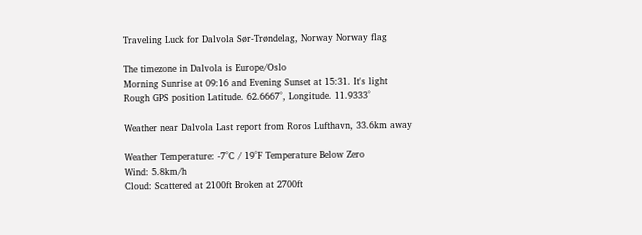Traveling Luck for Dalvola Sør-Trøndelag, Norway Norway flag

The timezone in Dalvola is Europe/Oslo
Morning Sunrise at 09:16 and Evening Sunset at 15:31. It's light
Rough GPS position Latitude. 62.6667°, Longitude. 11.9333°

Weather near Dalvola Last report from Roros Lufthavn, 33.6km away

Weather Temperature: -7°C / 19°F Temperature Below Zero
Wind: 5.8km/h
Cloud: Scattered at 2100ft Broken at 2700ft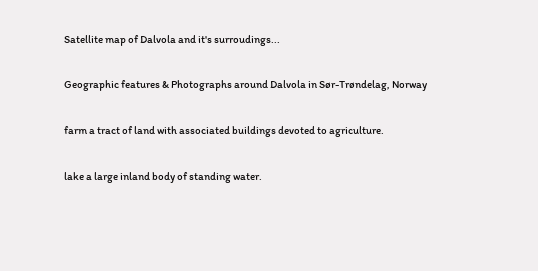Satellite map of Dalvola and it's surroudings...

Geographic features & Photographs around Dalvola in Sør-Trøndelag, Norway

farm a tract of land with associated buildings devoted to agriculture.

lake a large inland body of standing water.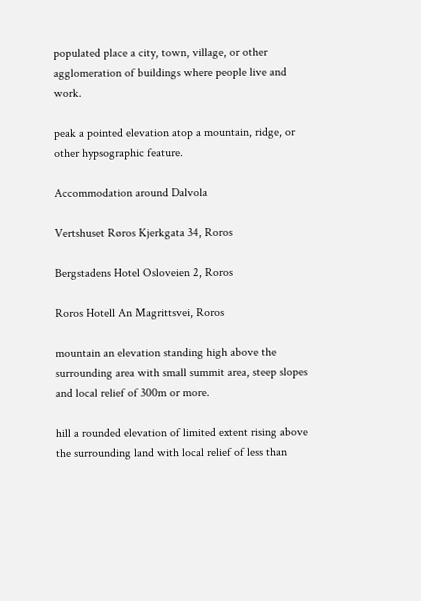populated place a city, town, village, or other agglomeration of buildings where people live and work.

peak a pointed elevation atop a mountain, ridge, or other hypsographic feature.

Accommodation around Dalvola

Vertshuset Røros Kjerkgata 34, Roros

Bergstadens Hotel Osloveien 2, Roros

Roros Hotell An Magrittsvei, Roros

mountain an elevation standing high above the surrounding area with small summit area, steep slopes and local relief of 300m or more.

hill a rounded elevation of limited extent rising above the surrounding land with local relief of less than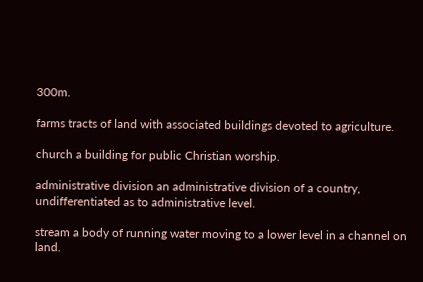300m.

farms tracts of land with associated buildings devoted to agriculture.

church a building for public Christian worship.

administrative division an administrative division of a country, undifferentiated as to administrative level.

stream a body of running water moving to a lower level in a channel on land.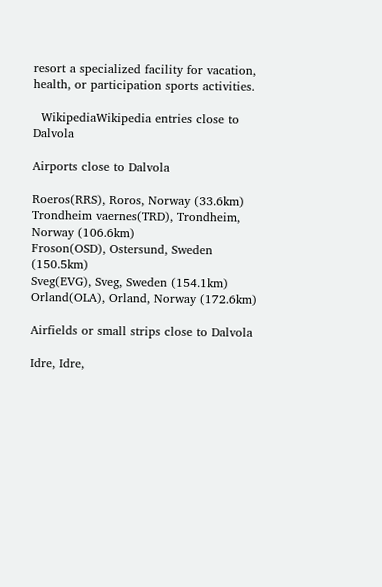resort a specialized facility for vacation, health, or participation sports activities.

  WikipediaWikipedia entries close to Dalvola

Airports close to Dalvola

Roeros(RRS), Roros, Norway (33.6km)
Trondheim vaernes(TRD), Trondheim, Norway (106.6km)
Froson(OSD), Ostersund, Sweden (150.5km)
Sveg(EVG), Sveg, Sweden (154.1km)
Orland(OLA), Orland, Norway (172.6km)

Airfields or small strips close to Dalvola

Idre, Idre,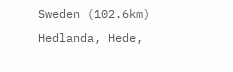Sweden (102.6km)
Hedlanda, Hede,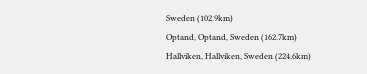Sweden (102.9km)
Optand, Optand, Sweden (162.7km)
Hallviken, Hallviken, Sweden (224.6km)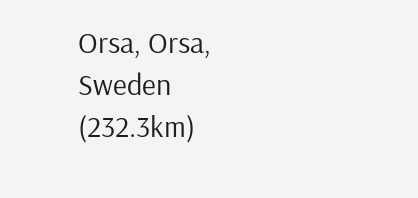Orsa, Orsa, Sweden (232.3km)